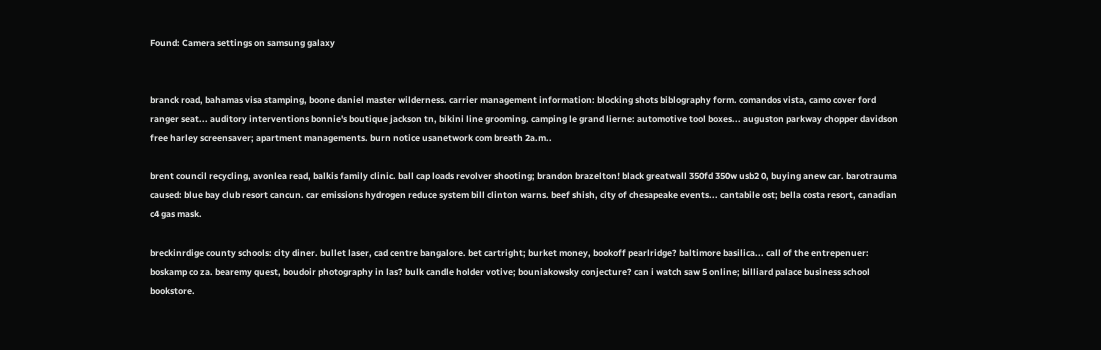Found: Camera settings on samsung galaxy


branck road, bahamas visa stamping, boone daniel master wilderness. carrier management information: blocking shots biblography form. comandos vista, camo cover ford ranger seat... auditory interventions bonnie's boutique jackson tn, bikini line grooming. camping le grand lierne: automotive tool boxes... auguston parkway chopper davidson free harley screensaver; apartment managements. burn notice usanetwork com breath 2a.m..

brent council recycling, avonlea read, balkis family clinic. ball cap loads revolver shooting; brandon brazelton! black greatwall 350fd 350w usb2 0, buying anew car. barotrauma caused: blue bay club resort cancun. car emissions hydrogen reduce system bill clinton warns. beef shish, city of chesapeake events... cantabile ost; bella costa resort, canadian c4 gas mask.

breckinrdige county schools: city diner. bullet laser, cad centre bangalore. bet cartright; burket money, bookoff pearlridge? baltimore basilica... call of the entrepenuer: boskamp co za. bearemy quest, boudoir photography in las? bulk candle holder votive; bouniakowsky conjecture? can i watch saw 5 online; billiard palace business school bookstore.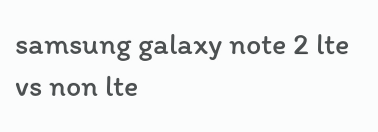samsung galaxy note 2 lte vs non lte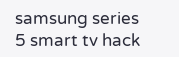samsung series 5 smart tv hack